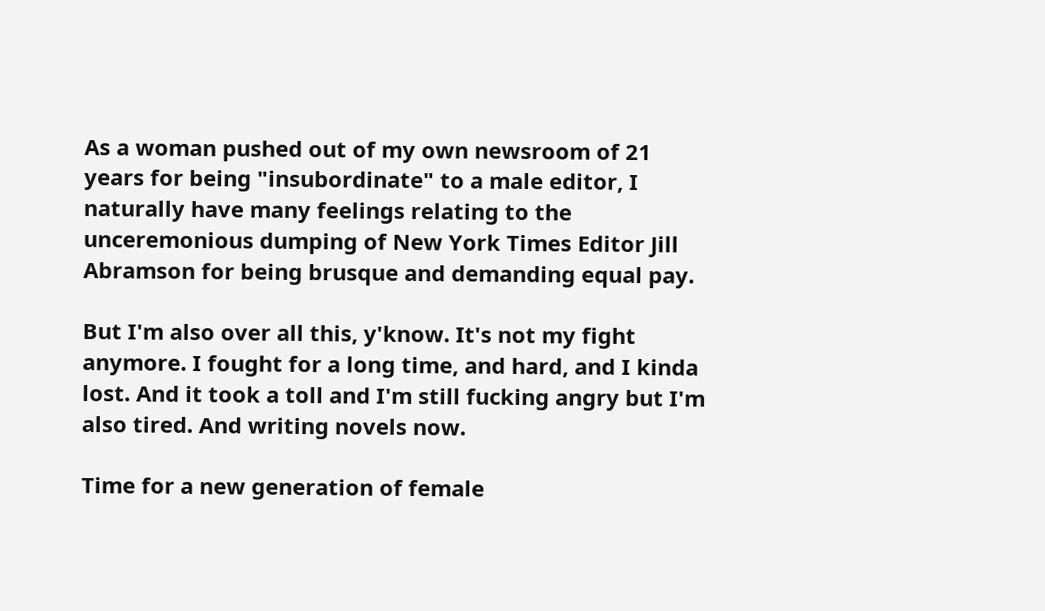As a woman pushed out of my own newsroom of 21 years for being "insubordinate" to a male editor, I naturally have many feelings relating to the unceremonious dumping of New York Times Editor Jill Abramson for being brusque and demanding equal pay.

But I'm also over all this, y'know. It's not my fight anymore. I fought for a long time, and hard, and I kinda lost. And it took a toll and I'm still fucking angry but I'm also tired. And writing novels now.

Time for a new generation of female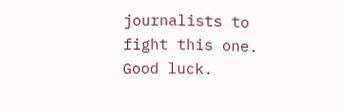journalists to fight this one. Good luck.